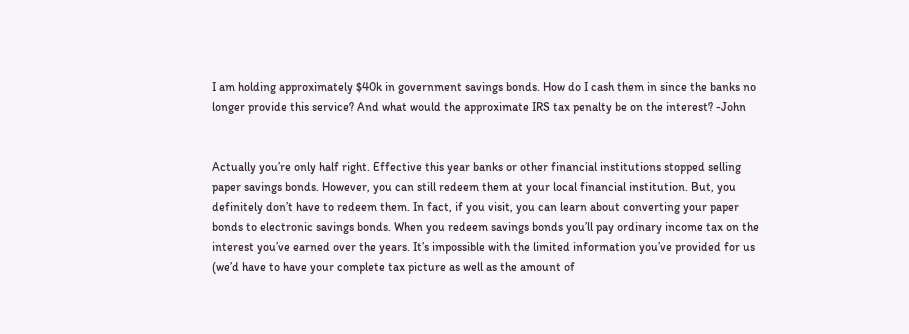I am holding approximately $40k in government savings bonds. How do I cash them in since the banks no longer provide this service? And what would the approximate IRS tax penalty be on the interest? -John


Actually you’re only half right. Effective this year banks or other financial institutions stopped selling paper savings bonds. However, you can still redeem them at your local financial institution. But, you definitely don’t have to redeem them. In fact, if you visit, you can learn about converting your paper bonds to electronic savings bonds. When you redeem savings bonds you’ll pay ordinary income tax on the interest you’ve earned over the years. It’s impossible with the limited information you’ve provided for us (we’d have to have your complete tax picture as well as the amount of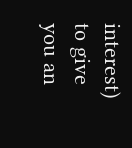interest) to give you an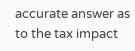accurate answer as to the tax impact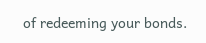of redeeming your bonds.